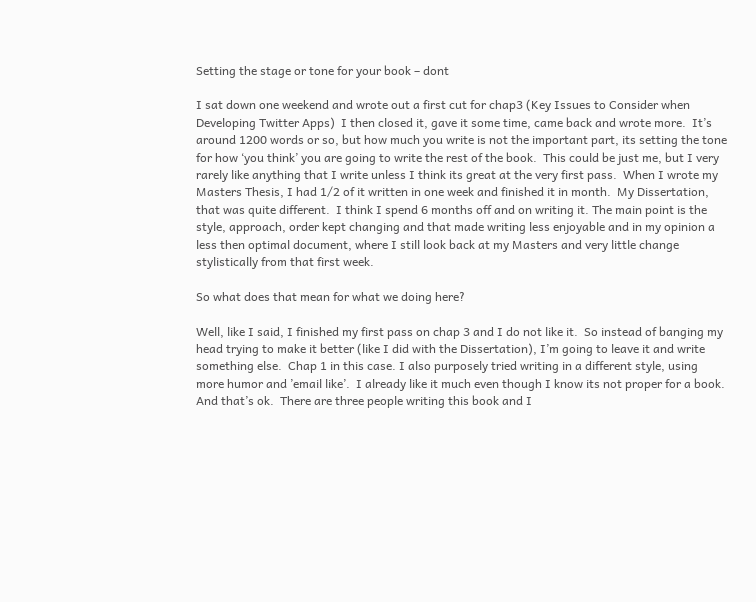Setting the stage or tone for your book – dont

I sat down one weekend and wrote out a first cut for chap3 (Key Issues to Consider when Developing Twitter Apps)  I then closed it, gave it some time, came back and wrote more.  It’s around 1200 words or so, but how much you write is not the important part, its setting the tone for how ‘you think’ you are going to write the rest of the book.  This could be just me, but I very rarely like anything that I write unless I think its great at the very first pass.  When I wrote my Masters Thesis, I had 1/2 of it written in one week and finished it in month.  My Dissertation, that was quite different.  I think I spend 6 months off and on writing it. The main point is the style, approach, order kept changing and that made writing less enjoyable and in my opinion a less then optimal document, where I still look back at my Masters and very little change stylistically from that first week.

So what does that mean for what we doing here?

Well, like I said, I finished my first pass on chap 3 and I do not like it.  So instead of banging my head trying to make it better (like I did with the Dissertation), I’m going to leave it and write something else.  Chap 1 in this case. I also purposely tried writing in a different style, using more humor and ’email like’.  I already like it much even though I know its not proper for a book.  And that’s ok.  There are three people writing this book and I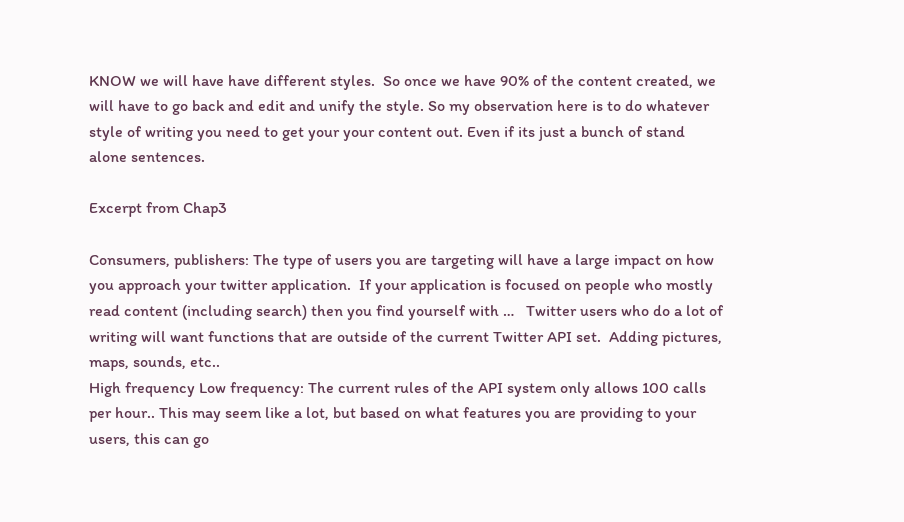KNOW we will have have different styles.  So once we have 90% of the content created, we will have to go back and edit and unify the style. So my observation here is to do whatever style of writing you need to get your your content out. Even if its just a bunch of stand alone sentences.

Excerpt from Chap3

Consumers, publishers: The type of users you are targeting will have a large impact on how you approach your twitter application.  If your application is focused on people who mostly read content (including search) then you find yourself with …   Twitter users who do a lot of writing will want functions that are outside of the current Twitter API set.  Adding pictures, maps, sounds, etc..
High frequency Low frequency: The current rules of the API system only allows 100 calls per hour.. This may seem like a lot, but based on what features you are providing to your users, this can go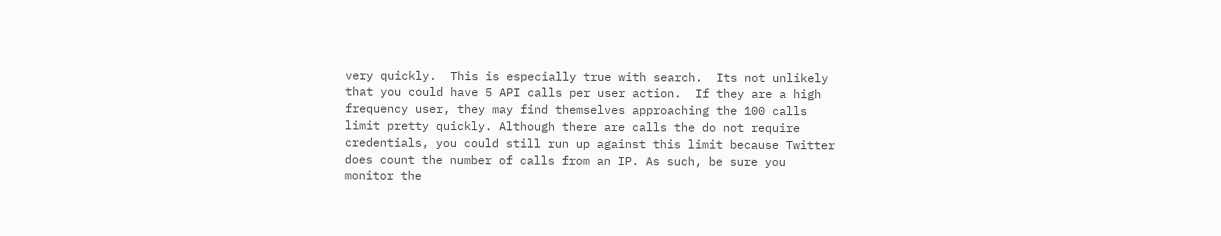very quickly.  This is especially true with search.  Its not unlikely that you could have 5 API calls per user action.  If they are a high frequency user, they may find themselves approaching the 100 calls limit pretty quickly. Although there are calls the do not require credentials, you could still run up against this limit because Twitter does count the number of calls from an IP. As such, be sure you monitor the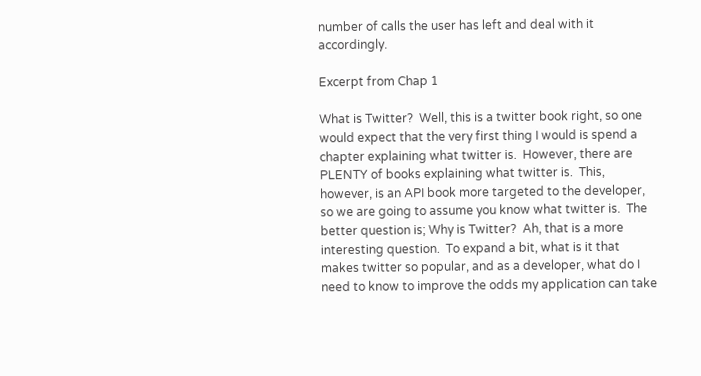number of calls the user has left and deal with it accordingly.

Excerpt from Chap 1

What is Twitter?  Well, this is a twitter book right, so one would expect that the very first thing I would is spend a chapter explaining what twitter is.  However, there are PLENTY of books explaining what twitter is.  This, however, is an API book more targeted to the developer, so we are going to assume you know what twitter is.  The better question is; Why is Twitter?  Ah, that is a more interesting question.  To expand a bit, what is it that makes twitter so popular, and as a developer, what do I need to know to improve the odds my application can take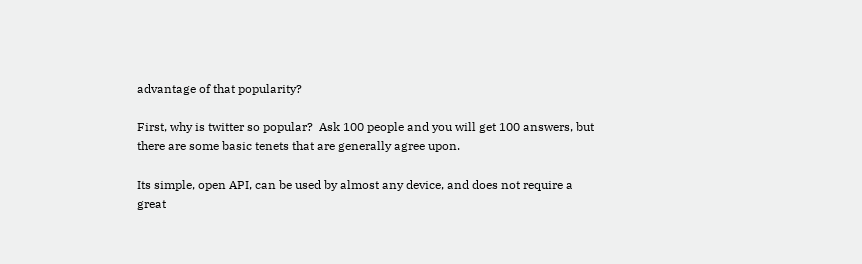advantage of that popularity?

First, why is twitter so popular?  Ask 100 people and you will get 100 answers, but there are some basic tenets that are generally agree upon.

Its simple, open API, can be used by almost any device, and does not require a great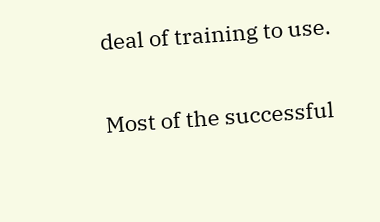deal of training to use.

Most of the successful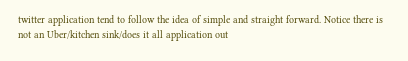twitter application tend to follow the idea of simple and straight forward. Notice there is not an Uber/kitchen sink/does it all application out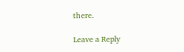there.

Leave a Reply